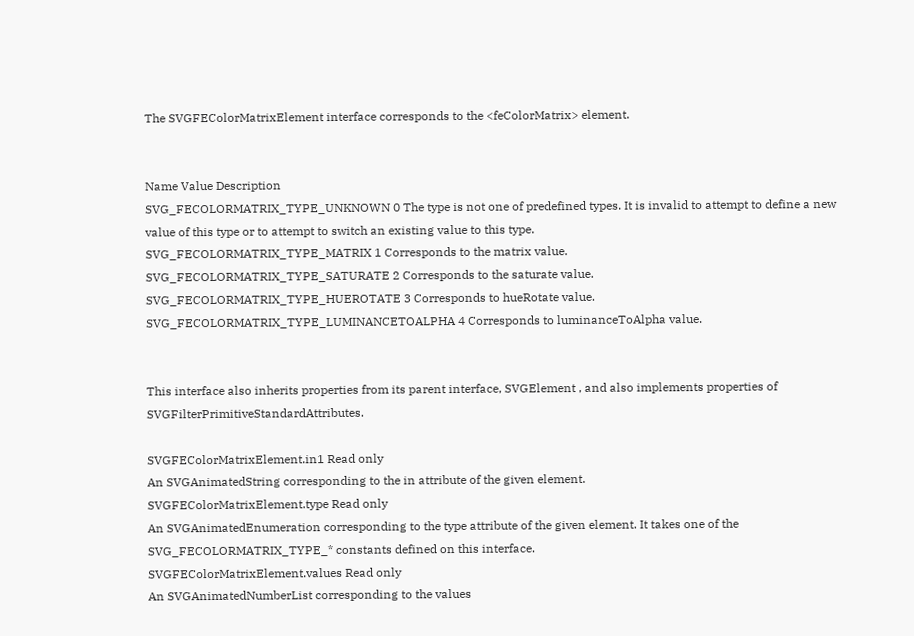The SVGFEColorMatrixElement interface corresponds to the <feColorMatrix> element.


Name Value Description
SVG_FECOLORMATRIX_TYPE_UNKNOWN 0 The type is not one of predefined types. It is invalid to attempt to define a new value of this type or to attempt to switch an existing value to this type.
SVG_FECOLORMATRIX_TYPE_MATRIX 1 Corresponds to the matrix value.
SVG_FECOLORMATRIX_TYPE_SATURATE 2 Corresponds to the saturate value.
SVG_FECOLORMATRIX_TYPE_HUEROTATE 3 Corresponds to hueRotate value.
SVG_FECOLORMATRIX_TYPE_LUMINANCETOALPHA 4 Corresponds to luminanceToAlpha value.


This interface also inherits properties from its parent interface, SVGElement , and also implements properties of SVGFilterPrimitiveStandardAttributes.

SVGFEColorMatrixElement.in1 Read only
An SVGAnimatedString corresponding to the in attribute of the given element.
SVGFEColorMatrixElement.type Read only
An SVGAnimatedEnumeration corresponding to the type attribute of the given element. It takes one of the SVG_FECOLORMATRIX_TYPE_* constants defined on this interface.
SVGFEColorMatrixElement.values Read only
An SVGAnimatedNumberList corresponding to the values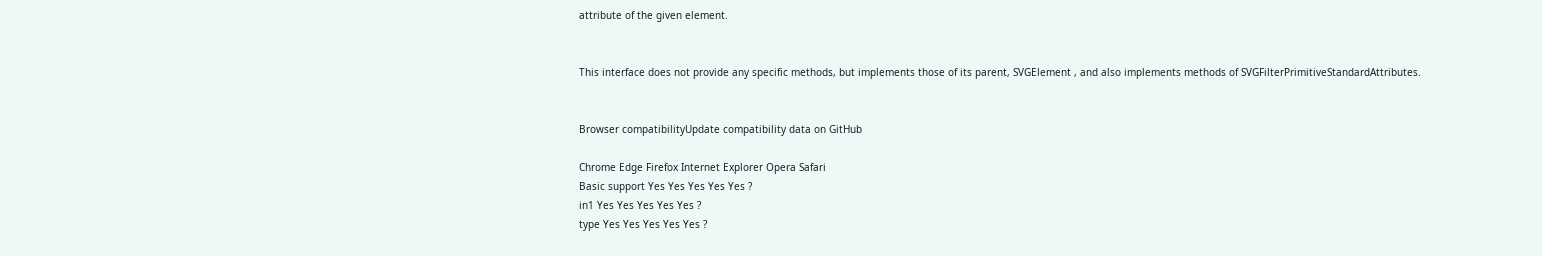attribute of the given element.


This interface does not provide any specific methods, but implements those of its parent, SVGElement , and also implements methods of SVGFilterPrimitiveStandardAttributes.


Browser compatibilityUpdate compatibility data on GitHub

Chrome Edge Firefox Internet Explorer Opera Safari
Basic support Yes Yes Yes Yes Yes ?
in1 Yes Yes Yes Yes Yes ?
type Yes Yes Yes Yes Yes ?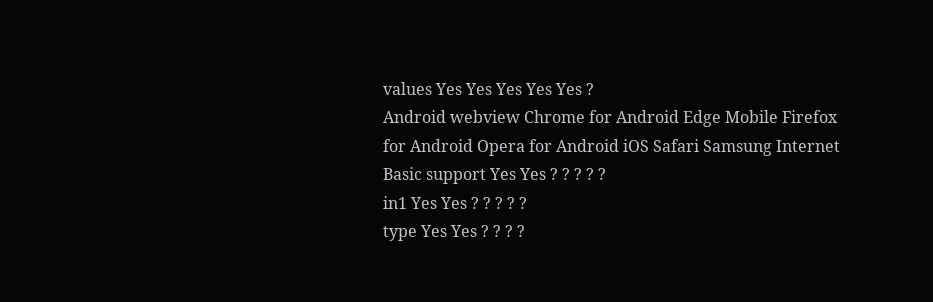values Yes Yes Yes Yes Yes ?
Android webview Chrome for Android Edge Mobile Firefox for Android Opera for Android iOS Safari Samsung Internet
Basic support Yes Yes ? ? ? ? ?
in1 Yes Yes ? ? ? ? ?
type Yes Yes ? ? ? ?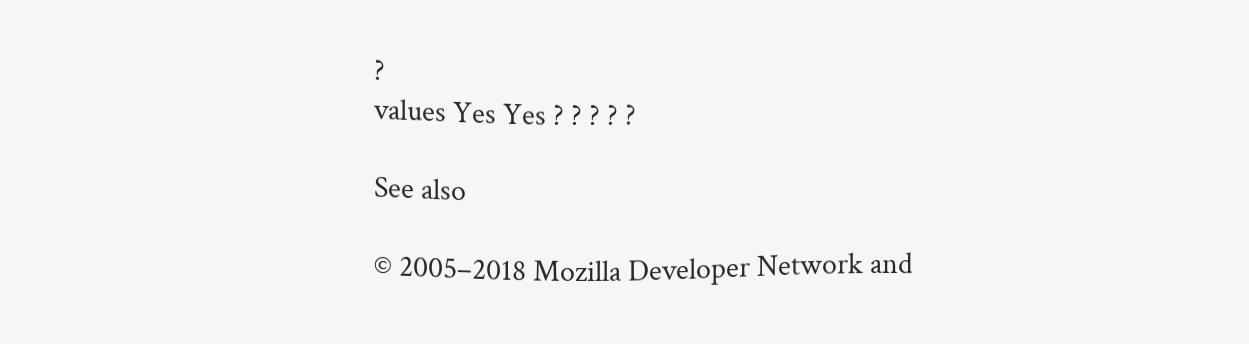?
values Yes Yes ? ? ? ? ?

See also

© 2005–2018 Mozilla Developer Network and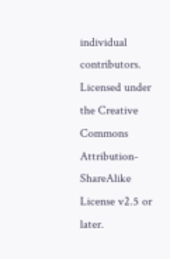individual contributors.
Licensed under the Creative Commons Attribution-ShareAlike License v2.5 or later.